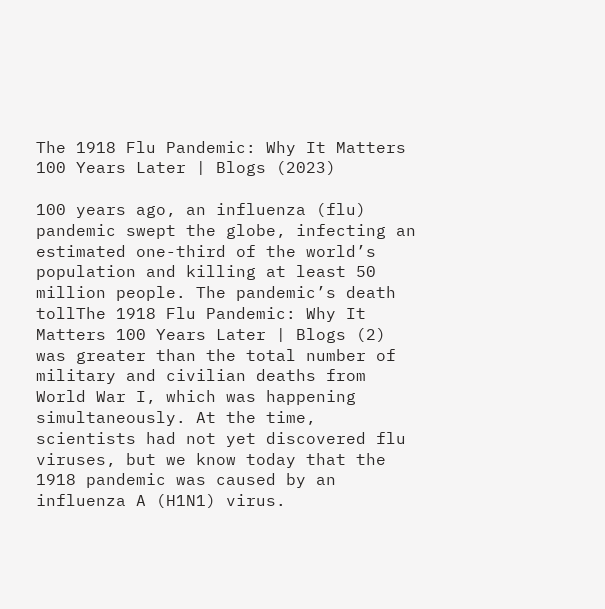The 1918 Flu Pandemic: Why It Matters 100 Years Later | Blogs (2023)

100 years ago, an influenza (flu) pandemic swept the globe, infecting an estimated one-third of the world’s population and killing at least 50 million people. The pandemic’s death tollThe 1918 Flu Pandemic: Why It Matters 100 Years Later | Blogs (2) was greater than the total number of military and civilian deaths from World War I, which was happening simultaneously. At the time, scientists had not yet discovered flu viruses, but we know today that the 1918 pandemic was caused by an influenza A (H1N1) virus.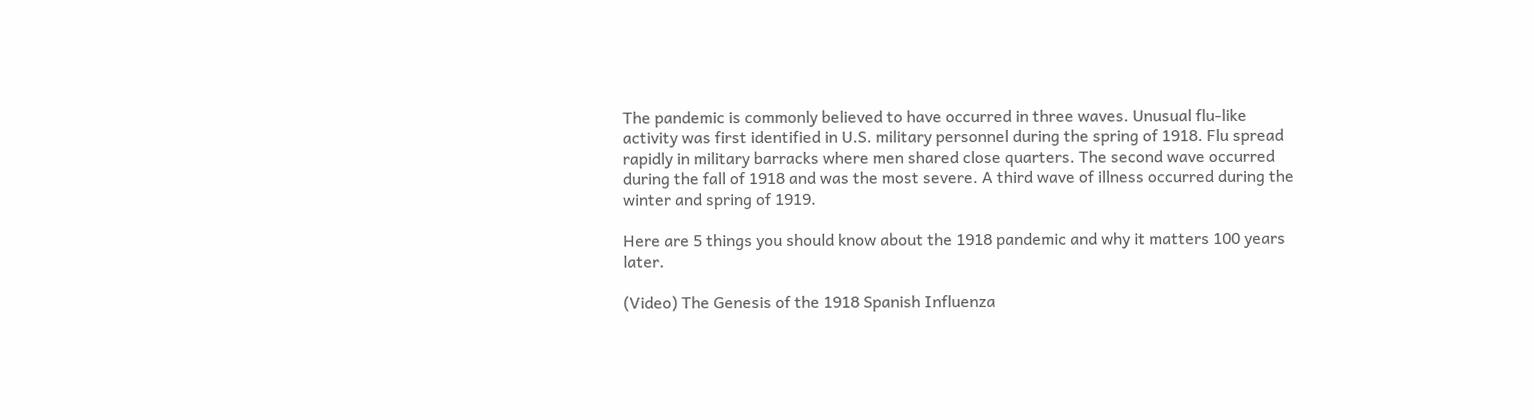The pandemic is commonly believed to have occurred in three waves. Unusual flu-like activity was first identified in U.S. military personnel during the spring of 1918. Flu spread rapidly in military barracks where men shared close quarters. The second wave occurred during the fall of 1918 and was the most severe. A third wave of illness occurred during the winter and spring of 1919.

Here are 5 things you should know about the 1918 pandemic and why it matters 100 years later.

(Video) The Genesis of the 1918 Spanish Influenza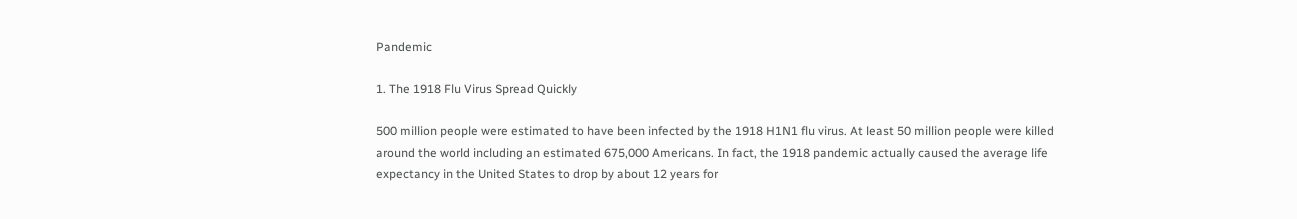Pandemic

1. The 1918 Flu Virus Spread Quickly

500 million people were estimated to have been infected by the 1918 H1N1 flu virus. At least 50 million people were killed around the world including an estimated 675,000 Americans. In fact, the 1918 pandemic actually caused the average life expectancy in the United States to drop by about 12 years for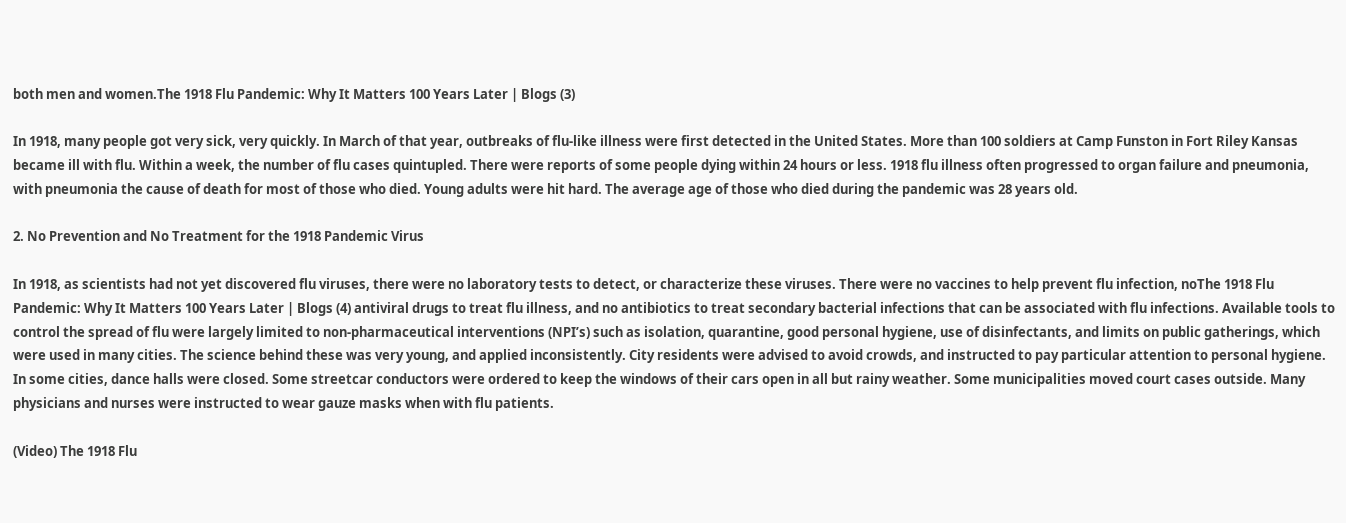both men and women.The 1918 Flu Pandemic: Why It Matters 100 Years Later | Blogs (3)

In 1918, many people got very sick, very quickly. In March of that year, outbreaks of flu-like illness were first detected in the United States. More than 100 soldiers at Camp Funston in Fort Riley Kansas became ill with flu. Within a week, the number of flu cases quintupled. There were reports of some people dying within 24 hours or less. 1918 flu illness often progressed to organ failure and pneumonia, with pneumonia the cause of death for most of those who died. Young adults were hit hard. The average age of those who died during the pandemic was 28 years old.

2. No Prevention and No Treatment for the 1918 Pandemic Virus

In 1918, as scientists had not yet discovered flu viruses, there were no laboratory tests to detect, or characterize these viruses. There were no vaccines to help prevent flu infection, noThe 1918 Flu Pandemic: Why It Matters 100 Years Later | Blogs (4) antiviral drugs to treat flu illness, and no antibiotics to treat secondary bacterial infections that can be associated with flu infections. Available tools to control the spread of flu were largely limited to non-pharmaceutical interventions (NPI’s) such as isolation, quarantine, good personal hygiene, use of disinfectants, and limits on public gatherings, which were used in many cities. The science behind these was very young, and applied inconsistently. City residents were advised to avoid crowds, and instructed to pay particular attention to personal hygiene. In some cities, dance halls were closed. Some streetcar conductors were ordered to keep the windows of their cars open in all but rainy weather. Some municipalities moved court cases outside. Many physicians and nurses were instructed to wear gauze masks when with flu patients.

(Video) The 1918 Flu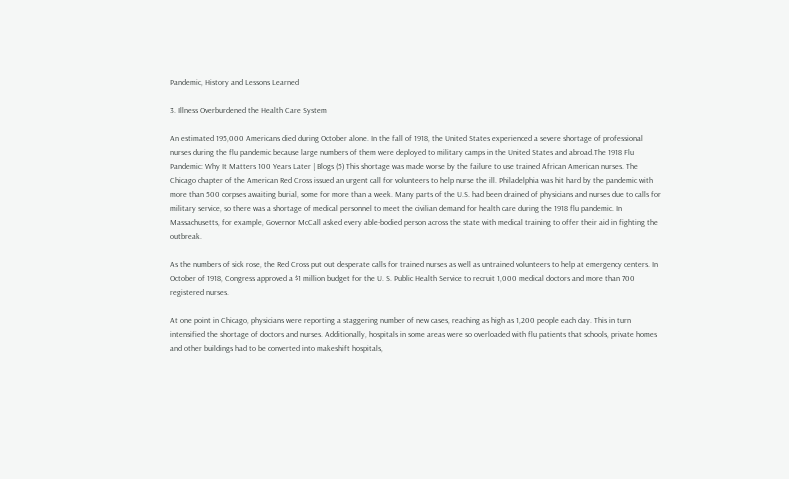Pandemic, History and Lessons Learned

3. Illness Overburdened the Health Care System

An estimated 195,000 Americans died during October alone. In the fall of 1918, the United States experienced a severe shortage of professional nurses during the flu pandemic because large numbers of them were deployed to military camps in the United States and abroad.The 1918 Flu Pandemic: Why It Matters 100 Years Later | Blogs (5) This shortage was made worse by the failure to use trained African American nurses. The Chicago chapter of the American Red Cross issued an urgent call for volunteers to help nurse the ill. Philadelphia was hit hard by the pandemic with more than 500 corpses awaiting burial, some for more than a week. Many parts of the U.S. had been drained of physicians and nurses due to calls for military service, so there was a shortage of medical personnel to meet the civilian demand for health care during the 1918 flu pandemic. In Massachusetts, for example, Governor McCall asked every able-bodied person across the state with medical training to offer their aid in fighting the outbreak.

As the numbers of sick rose, the Red Cross put out desperate calls for trained nurses as well as untrained volunteers to help at emergency centers. In October of 1918, Congress approved a $1 million budget for the U. S. Public Health Service to recruit 1,000 medical doctors and more than 700 registered nurses.

At one point in Chicago, physicians were reporting a staggering number of new cases, reaching as high as 1,200 people each day. This in turn intensified the shortage of doctors and nurses. Additionally, hospitals in some areas were so overloaded with flu patients that schools, private homes and other buildings had to be converted into makeshift hospitals,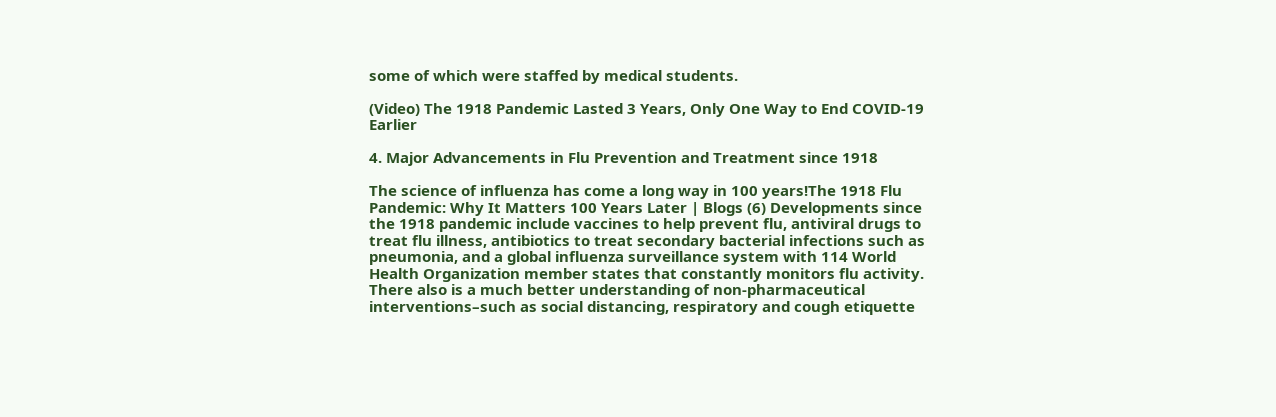some of which were staffed by medical students.

(Video) The 1918 Pandemic Lasted 3 Years, Only One Way to End COVID-19 Earlier

4. Major Advancements in Flu Prevention and Treatment since 1918

The science of influenza has come a long way in 100 years!The 1918 Flu Pandemic: Why It Matters 100 Years Later | Blogs (6) Developments since the 1918 pandemic include vaccines to help prevent flu, antiviral drugs to treat flu illness, antibiotics to treat secondary bacterial infections such as pneumonia, and a global influenza surveillance system with 114 World Health Organization member states that constantly monitors flu activity. There also is a much better understanding of non-pharmaceutical interventions–such as social distancing, respiratory and cough etiquette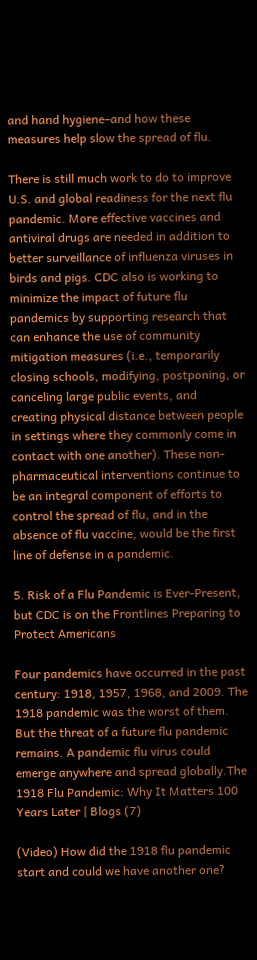and hand hygiene–and how these measures help slow the spread of flu.

There is still much work to do to improve U.S. and global readiness for the next flu pandemic. More effective vaccines and antiviral drugs are needed in addition to better surveillance of influenza viruses in birds and pigs. CDC also is working to minimize the impact of future flu pandemics by supporting research that can enhance the use of community mitigation measures (i.e., temporarily closing schools, modifying, postponing, or canceling large public events, and creating physical distance between people in settings where they commonly come in contact with one another). These non-pharmaceutical interventions continue to be an integral component of efforts to control the spread of flu, and in the absence of flu vaccine, would be the first line of defense in a pandemic.

5. Risk of a Flu Pandemic is Ever-Present, but CDC is on the Frontlines Preparing to Protect Americans

Four pandemics have occurred in the past century: 1918, 1957, 1968, and 2009. The 1918 pandemic was the worst of them. But the threat of a future flu pandemic remains. A pandemic flu virus could emerge anywhere and spread globally.The 1918 Flu Pandemic: Why It Matters 100 Years Later | Blogs (7)

(Video) How did the 1918 flu pandemic start and could we have another one?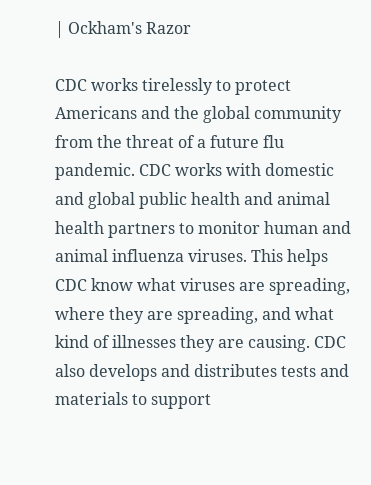| Ockham's Razor

CDC works tirelessly to protect Americans and the global community from the threat of a future flu pandemic. CDC works with domestic and global public health and animal health partners to monitor human and animal influenza viruses. This helps CDC know what viruses are spreading, where they are spreading, and what kind of illnesses they are causing. CDC also develops and distributes tests and materials to support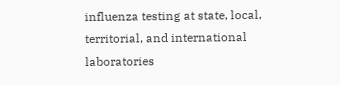influenza testing at state, local, territorial, and international laboratories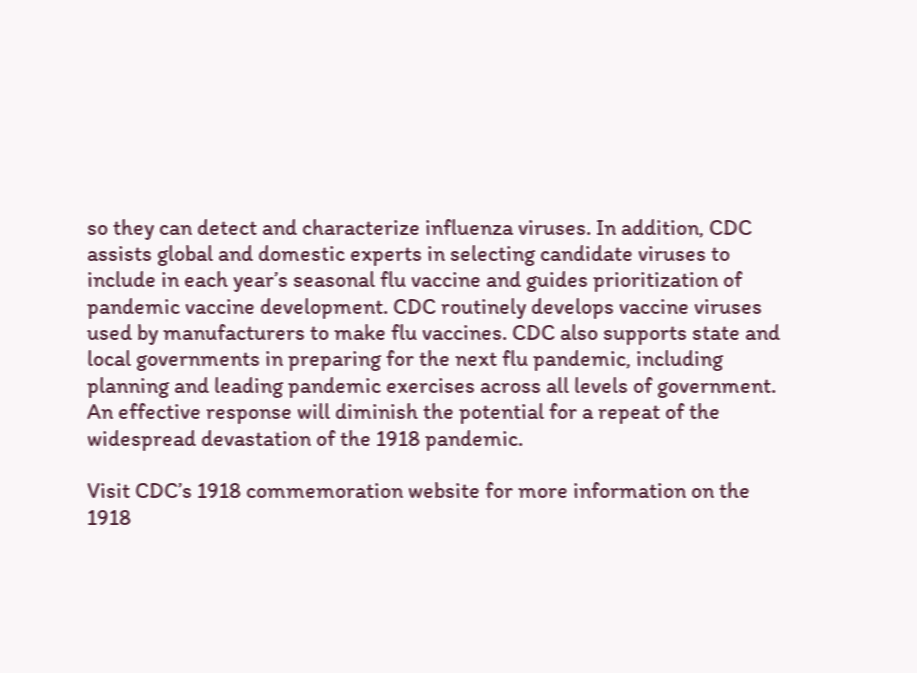so they can detect and characterize influenza viruses. In addition, CDC assists global and domestic experts in selecting candidate viruses to include in each year’s seasonal flu vaccine and guides prioritization of pandemic vaccine development. CDC routinely develops vaccine viruses used by manufacturers to make flu vaccines. CDC also supports state and local governments in preparing for the next flu pandemic, including planning and leading pandemic exercises across all levels of government. An effective response will diminish the potential for a repeat of the widespread devastation of the 1918 pandemic.

Visit CDC’s 1918 commemoration website for more information on the 1918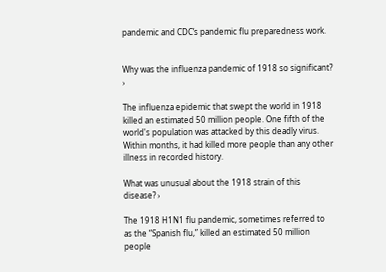pandemic and CDC’s pandemic flu preparedness work.


Why was the influenza pandemic of 1918 so significant? ›

The influenza epidemic that swept the world in 1918 killed an estimated 50 million people. One fifth of the world's population was attacked by this deadly virus. Within months, it had killed more people than any other illness in recorded history.

What was unusual about the 1918 strain of this disease? ›

The 1918 H1N1 flu pandemic, sometimes referred to as the “Spanish flu,” killed an estimated 50 million people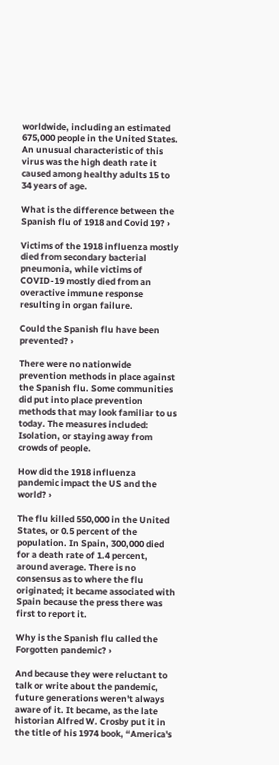worldwide, including an estimated 675,000 people in the United States. An unusual characteristic of this virus was the high death rate it caused among healthy adults 15 to 34 years of age.

What is the difference between the Spanish flu of 1918 and Covid 19? ›

Victims of the 1918 influenza mostly died from secondary bacterial pneumonia, while victims of COVID-19 mostly died from an overactive immune response resulting in organ failure.

Could the Spanish flu have been prevented? ›

There were no nationwide prevention methods in place against the Spanish flu. Some communities did put into place prevention methods that may look familiar to us today. The measures included: Isolation, or staying away from crowds of people.

How did the 1918 influenza pandemic impact the US and the world? ›

The flu killed 550,000 in the United States, or 0.5 percent of the population. In Spain, 300,000 died for a death rate of 1.4 percent, around average. There is no consensus as to where the flu originated; it became associated with Spain because the press there was first to report it.

Why is the Spanish flu called the Forgotten pandemic? ›

And because they were reluctant to talk or write about the pandemic, future generations weren't always aware of it. It became, as the late historian Alfred W. Crosby put it in the title of his 1974 book, “America's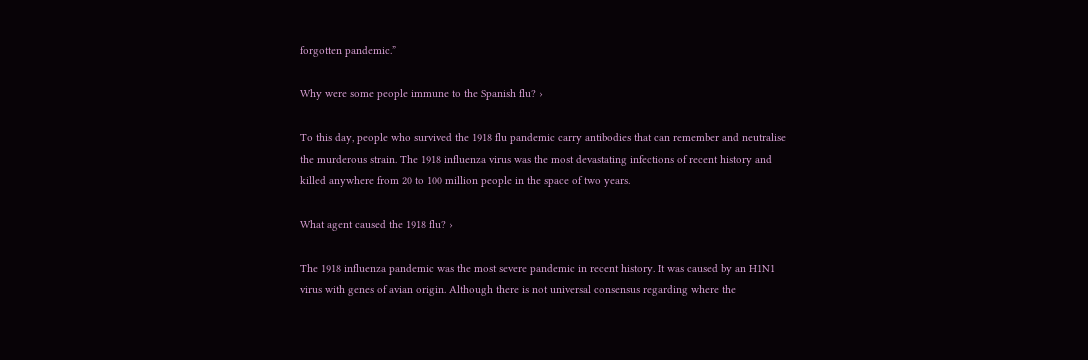forgotten pandemic.”

Why were some people immune to the Spanish flu? ›

To this day, people who survived the 1918 flu pandemic carry antibodies that can remember and neutralise the murderous strain. The 1918 influenza virus was the most devastating infections of recent history and killed anywhere from 20 to 100 million people in the space of two years.

What agent caused the 1918 flu? ›

The 1918 influenza pandemic was the most severe pandemic in recent history. It was caused by an H1N1 virus with genes of avian origin. Although there is not universal consensus regarding where the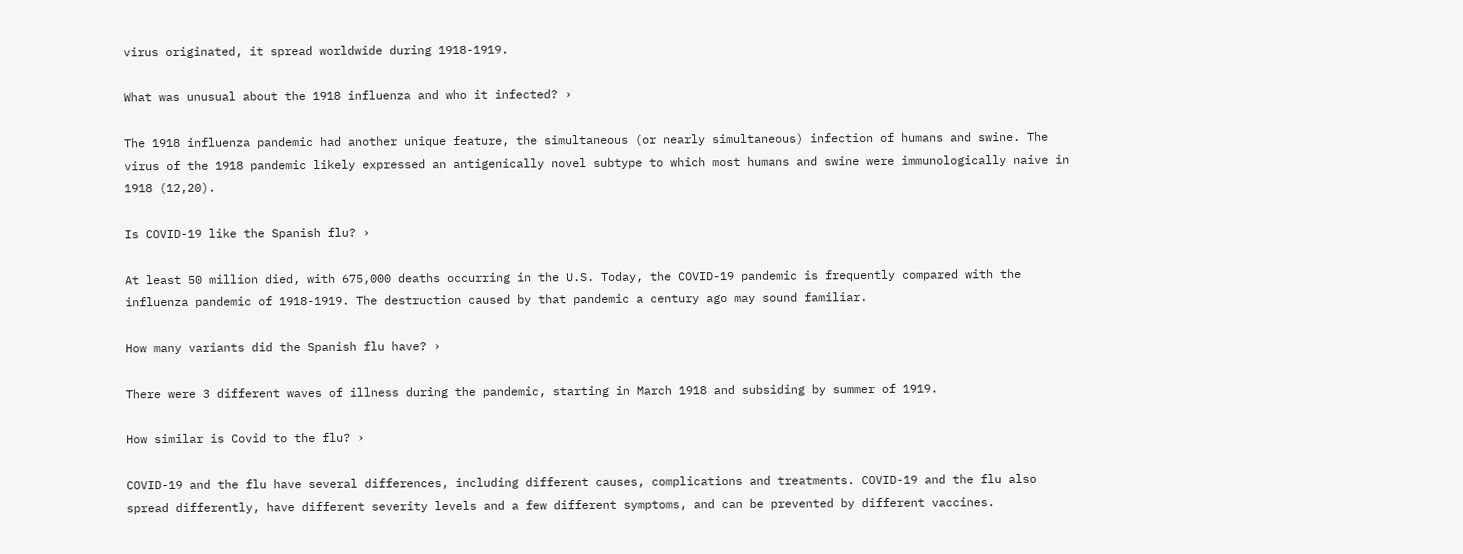virus originated, it spread worldwide during 1918-1919.

What was unusual about the 1918 influenza and who it infected? ›

The 1918 influenza pandemic had another unique feature, the simultaneous (or nearly simultaneous) infection of humans and swine. The virus of the 1918 pandemic likely expressed an antigenically novel subtype to which most humans and swine were immunologically naive in 1918 (12,20).

Is COVID-19 like the Spanish flu? ›

At least 50 million died, with 675,000 deaths occurring in the U.S. Today, the COVID-19 pandemic is frequently compared with the influenza pandemic of 1918-1919. The destruction caused by that pandemic a century ago may sound familiar.

How many variants did the Spanish flu have? ›

There were 3 different waves of illness during the pandemic, starting in March 1918 and subsiding by summer of 1919.

How similar is Covid to the flu? ›

COVID-19 and the flu have several differences, including different causes, complications and treatments. COVID-19 and the flu also spread differently, have different severity levels and a few different symptoms, and can be prevented by different vaccines.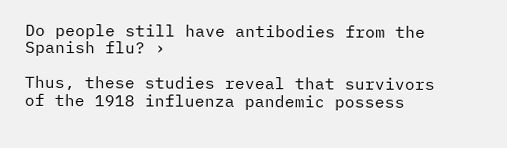Do people still have antibodies from the Spanish flu? ›

Thus, these studies reveal that survivors of the 1918 influenza pandemic possess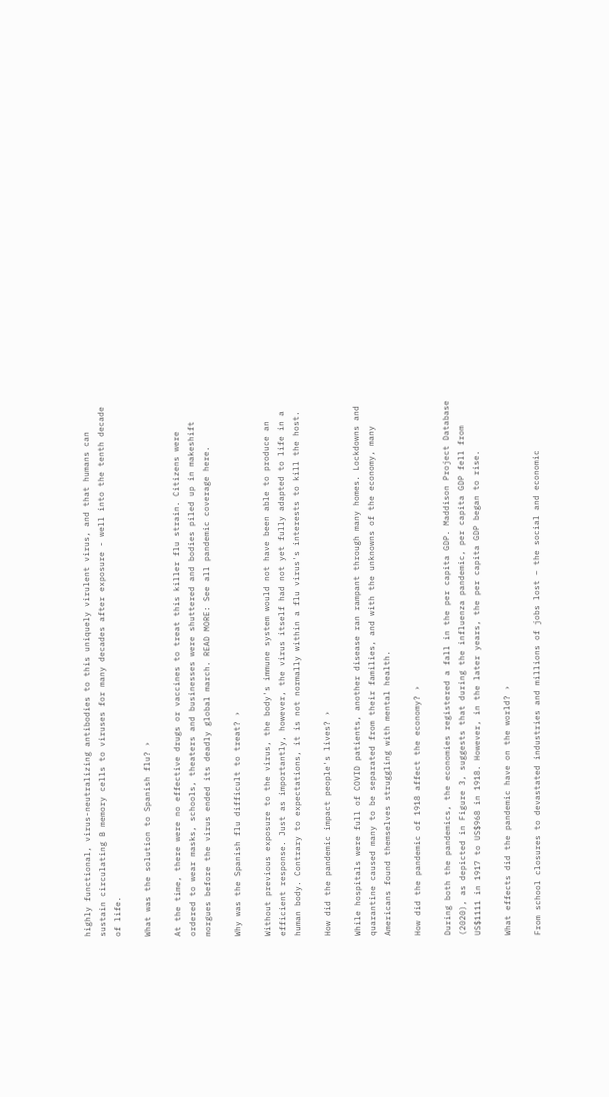highly functional, virus-neutralizing antibodies to this uniquely virulent virus, and that humans can sustain circulating B memory cells to viruses for many decades after exposure - well into the tenth decade of life.

What was the solution to Spanish flu? ›

At the time, there were no effective drugs or vaccines to treat this killer flu strain. Citizens were ordered to wear masks, schools, theaters and businesses were shuttered and bodies piled up in makeshift morgues before the virus ended its deadly global march. READ MORE: See all pandemic coverage here.

Why was the Spanish flu difficult to treat? ›

Without previous exposure to the virus, the body's immune system would not have been able to produce an efficient response. Just as importantly, however, the virus itself had not yet fully adapted to life in a human body. Contrary to expectations, it is not normally within a flu virus's interests to kill the host.

How did the pandemic impact people's lives? ›

While hospitals were full of COVID patients, another disease ran rampant through many homes. Lockdowns and quarantine caused many to be separated from their families, and with the unknowns of the economy, many Americans found themselves struggling with mental health.

How did the pandemic of 1918 affect the economy? ›

During both the pandemics, the economies registered a fall in the per capita GDP. Maddison Project Database (2020), as depicted in Figure 3, suggests that during the influenza pandemic, per capita GDP fell from US$1111 in 1917 to US$968 in 1918. However, in the later years, the per capita GDP began to rise.

What effects did the pandemic have on the world? ›

From school closures to devastated industries and millions of jobs lost – the social and economic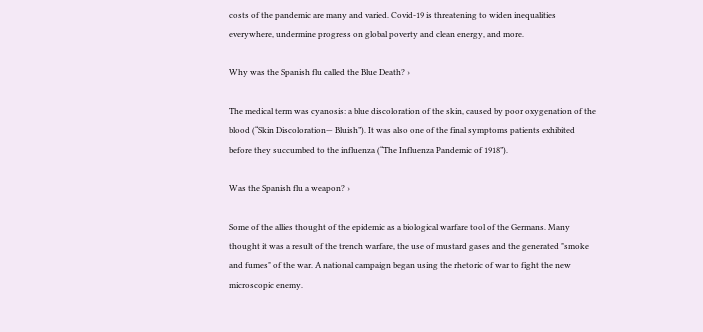costs of the pandemic are many and varied. Covid-19 is threatening to widen inequalities everywhere, undermine progress on global poverty and clean energy, and more.

Why was the Spanish flu called the Blue Death? ›

The medical term was cyanosis: a blue discoloration of the skin, caused by poor oxygenation of the blood (“Skin Discoloration— Bluish”). It was also one of the final symptoms patients exhibited before they succumbed to the influenza (“The Influenza Pandemic of 1918”).

Was the Spanish flu a weapon? ›

Some of the allies thought of the epidemic as a biological warfare tool of the Germans. Many thought it was a result of the trench warfare, the use of mustard gases and the generated "smoke and fumes" of the war. A national campaign began using the rhetoric of war to fight the new microscopic enemy.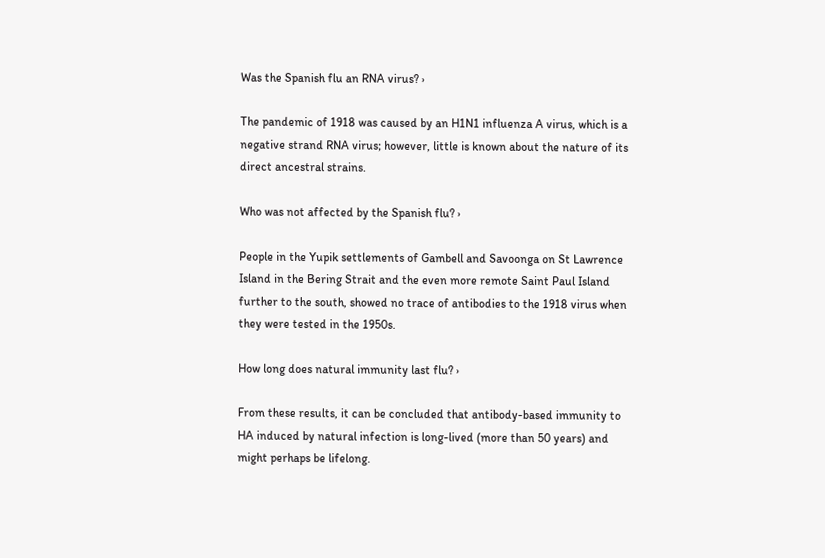Was the Spanish flu an RNA virus? ›

The pandemic of 1918 was caused by an H1N1 influenza A virus, which is a negative strand RNA virus; however, little is known about the nature of its direct ancestral strains.

Who was not affected by the Spanish flu? ›

People in the Yupik settlements of Gambell and Savoonga on St Lawrence Island in the Bering Strait and the even more remote Saint Paul Island further to the south, showed no trace of antibodies to the 1918 virus when they were tested in the 1950s.

How long does natural immunity last flu? ›

From these results, it can be concluded that antibody-based immunity to HA induced by natural infection is long-lived (more than 50 years) and might perhaps be lifelong.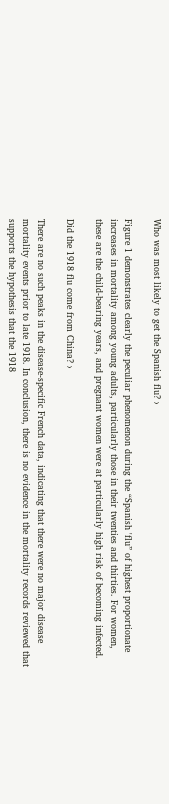Who was most likely to get the Spanish flu? ›

Figure 1 demonstrates clearly the peculiar phenomenon during the “Spanish 'flu” of highest proportionate increases in mortality among young adults, particularly those in their twenties and thirties. For women, these are the child-bearing years, and pregnant women were at particularly high risk of becoming infected.

Did the 1918 flu come from China? ›

There are no such peaks in the disease-specific French data, indicating that there were no major disease mortality events prior to late 1918. In conclusion, there is no evidence in the mortality records reviewed that supports the hypothesis that the 1918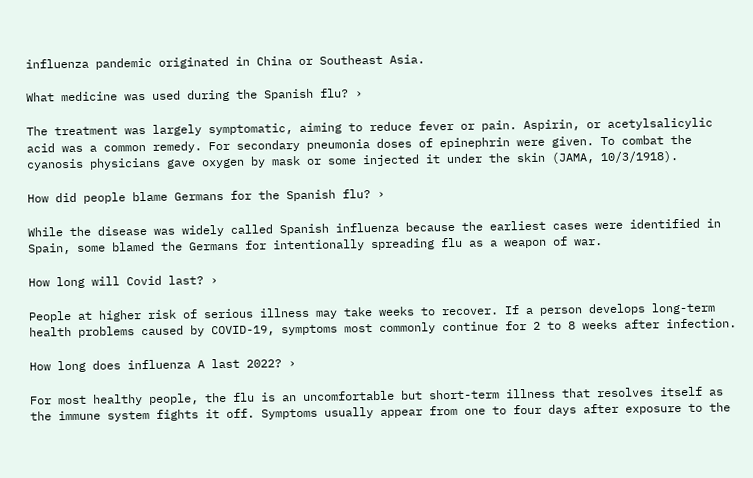influenza pandemic originated in China or Southeast Asia.

What medicine was used during the Spanish flu? ›

The treatment was largely symptomatic, aiming to reduce fever or pain. Aspirin, or acetylsalicylic acid was a common remedy. For secondary pneumonia doses of epinephrin were given. To combat the cyanosis physicians gave oxygen by mask or some injected it under the skin (JAMA, 10/3/1918).

How did people blame Germans for the Spanish flu? ›

While the disease was widely called Spanish influenza because the earliest cases were identified in Spain, some blamed the Germans for intentionally spreading flu as a weapon of war.

How long will Covid last? ›

People at higher risk of serious illness may take weeks to recover. If a person develops long-term health problems caused by COVID-19, symptoms most commonly continue for 2 to 8 weeks after infection.

How long does influenza A last 2022? ›

For most healthy people, the flu is an uncomfortable but short-term illness that resolves itself as the immune system fights it off. Symptoms usually appear from one to four days after exposure to the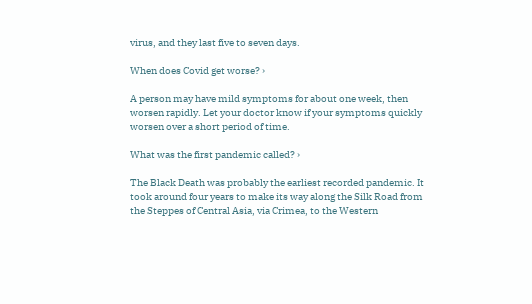virus, and they last five to seven days.

When does Covid get worse? ›

A person may have mild symptoms for about one week, then worsen rapidly. Let your doctor know if your symptoms quickly worsen over a short period of time.

What was the first pandemic called? ›

The Black Death was probably the earliest recorded pandemic. It took around four years to make its way along the Silk Road from the Steppes of Central Asia, via Crimea, to the Western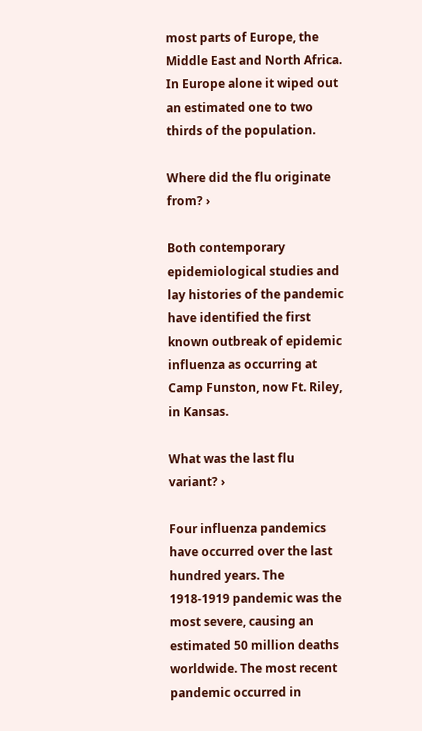most parts of Europe, the Middle East and North Africa. In Europe alone it wiped out an estimated one to two thirds of the population.

Where did the flu originate from? ›

Both contemporary epidemiological studies and lay histories of the pandemic have identified the first known outbreak of epidemic influenza as occurring at Camp Funston, now Ft. Riley, in Kansas.

What was the last flu variant? ›

Four influenza pandemics have occurred over the last hundred years. The 1918-1919 pandemic was the most severe, causing an estimated 50 million deaths worldwide. The most recent pandemic occurred in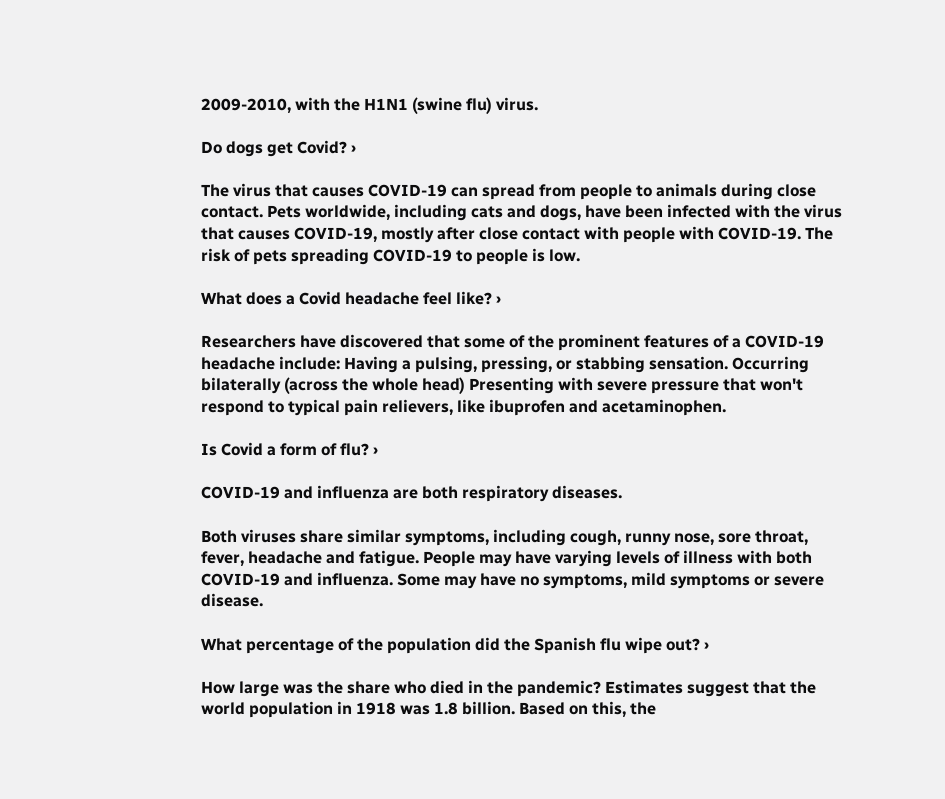2009-2010, with the H1N1 (swine flu) virus.

Do dogs get Covid? ›

The virus that causes COVID-19 can spread from people to animals during close contact. Pets worldwide, including cats and dogs, have been infected with the virus that causes COVID-19, mostly after close contact with people with COVID-19. The risk of pets spreading COVID-19 to people is low.

What does a Covid headache feel like? ›

Researchers have discovered that some of the prominent features of a COVID-19 headache include: Having a pulsing, pressing, or stabbing sensation. Occurring bilaterally (across the whole head) Presenting with severe pressure that won't respond to typical pain relievers, like ibuprofen and acetaminophen.

Is Covid a form of flu? ›

COVID-19 and influenza are both respiratory diseases.

Both viruses share similar symptoms, including cough, runny nose, sore throat, fever, headache and fatigue. People may have varying levels of illness with both COVID-19 and influenza. Some may have no symptoms, mild symptoms or severe disease.

What percentage of the population did the Spanish flu wipe out? ›

How large was the share who died in the pandemic? Estimates suggest that the world population in 1918 was 1.8 billion. Based on this, the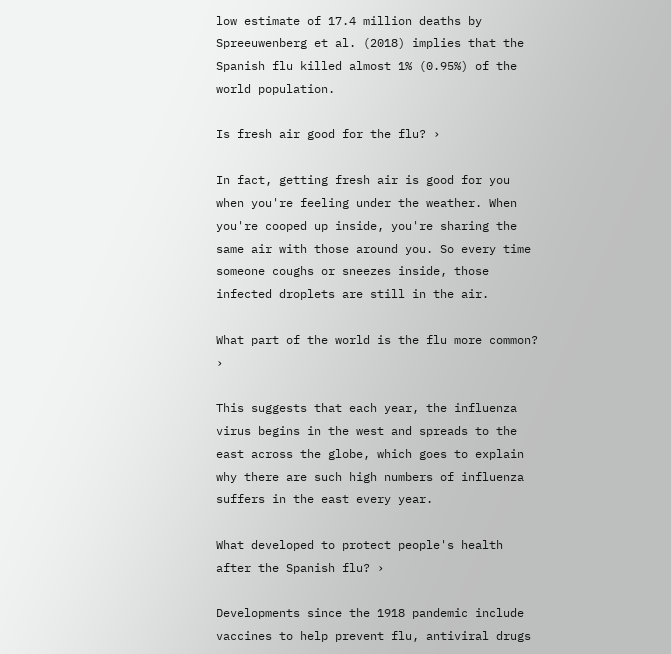low estimate of 17.4 million deaths by Spreeuwenberg et al. (2018) implies that the Spanish flu killed almost 1% (0.95%) of the world population.

Is fresh air good for the flu? ›

In fact, getting fresh air is good for you when you're feeling under the weather. When you're cooped up inside, you're sharing the same air with those around you. So every time someone coughs or sneezes inside, those infected droplets are still in the air.

What part of the world is the flu more common? ›

This suggests that each year, the influenza virus begins in the west and spreads to the east across the globe, which goes to explain why there are such high numbers of influenza suffers in the east every year.

What developed to protect people's health after the Spanish flu? ›

Developments since the 1918 pandemic include vaccines to help prevent flu, antiviral drugs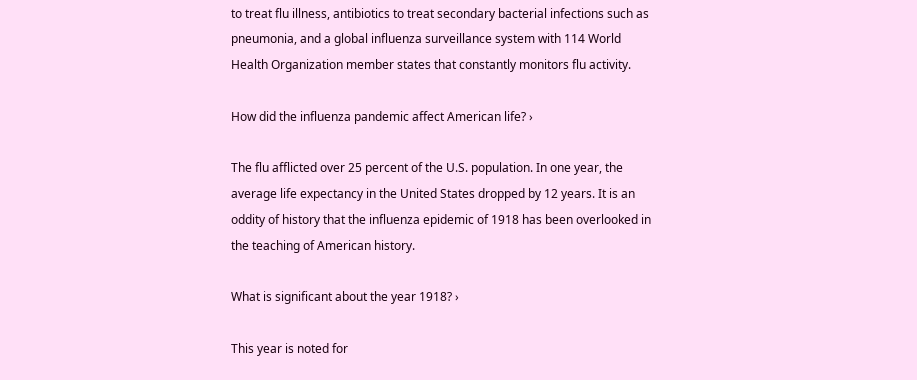to treat flu illness, antibiotics to treat secondary bacterial infections such as pneumonia, and a global influenza surveillance system with 114 World Health Organization member states that constantly monitors flu activity.

How did the influenza pandemic affect American life? ›

The flu afflicted over 25 percent of the U.S. population. In one year, the average life expectancy in the United States dropped by 12 years. It is an oddity of history that the influenza epidemic of 1918 has been overlooked in the teaching of American history.

What is significant about the year 1918? ›

This year is noted for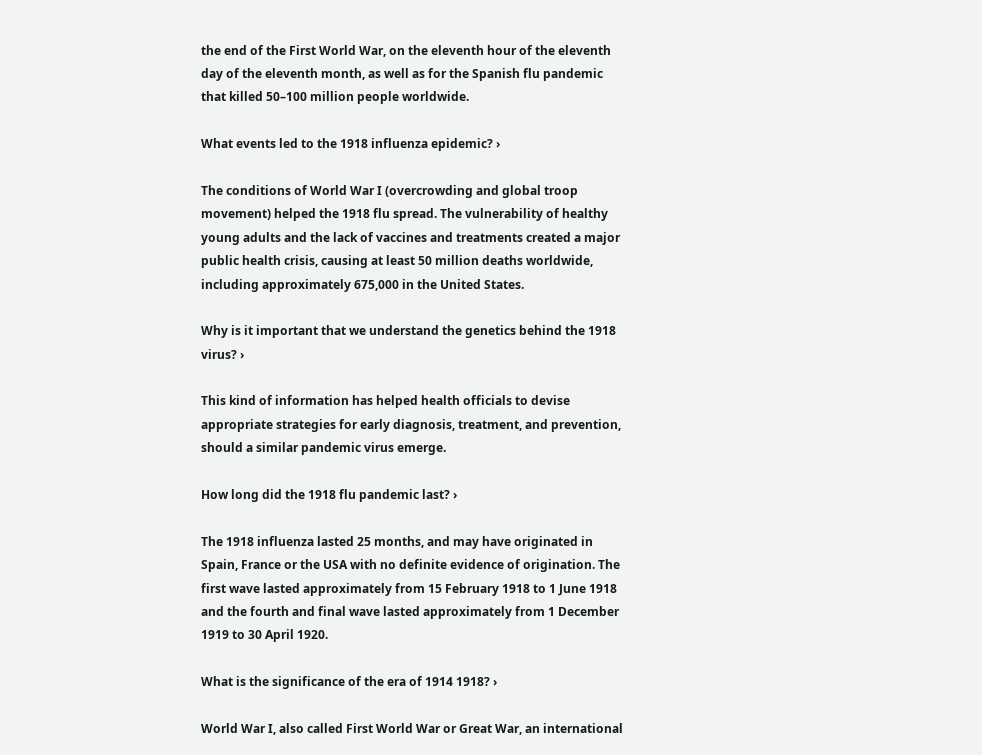the end of the First World War, on the eleventh hour of the eleventh day of the eleventh month, as well as for the Spanish flu pandemic that killed 50–100 million people worldwide.

What events led to the 1918 influenza epidemic? ›

The conditions of World War I (overcrowding and global troop movement) helped the 1918 flu spread. The vulnerability of healthy young adults and the lack of vaccines and treatments created a major public health crisis, causing at least 50 million deaths worldwide, including approximately 675,000 in the United States.

Why is it important that we understand the genetics behind the 1918 virus? ›

This kind of information has helped health officials to devise appropriate strategies for early diagnosis, treatment, and prevention, should a similar pandemic virus emerge.

How long did the 1918 flu pandemic last? ›

The 1918 influenza lasted 25 months, and may have originated in Spain, France or the USA with no definite evidence of origination. The first wave lasted approximately from 15 February 1918 to 1 June 1918 and the fourth and final wave lasted approximately from 1 December 1919 to 30 April 1920.

What is the significance of the era of 1914 1918? ›

World War I, also called First World War or Great War, an international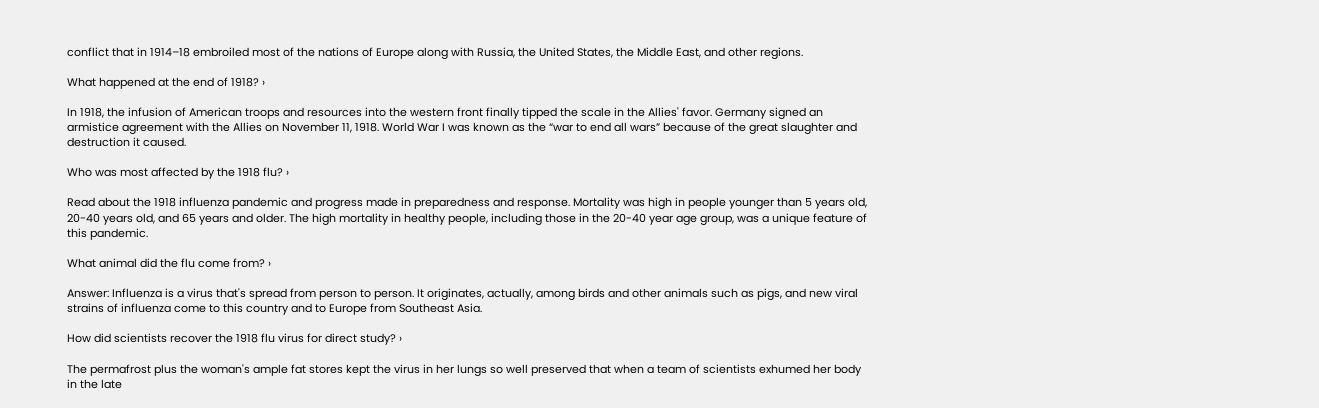conflict that in 1914–18 embroiled most of the nations of Europe along with Russia, the United States, the Middle East, and other regions.

What happened at the end of 1918? ›

In 1918, the infusion of American troops and resources into the western front finally tipped the scale in the Allies' favor. Germany signed an armistice agreement with the Allies on November 11, 1918. World War I was known as the “war to end all wars” because of the great slaughter and destruction it caused.

Who was most affected by the 1918 flu? ›

Read about the 1918 influenza pandemic and progress made in preparedness and response. Mortality was high in people younger than 5 years old, 20-40 years old, and 65 years and older. The high mortality in healthy people, including those in the 20-40 year age group, was a unique feature of this pandemic.

What animal did the flu come from? ›

Answer: Influenza is a virus that's spread from person to person. It originates, actually, among birds and other animals such as pigs, and new viral strains of influenza come to this country and to Europe from Southeast Asia.

How did scientists recover the 1918 flu virus for direct study? ›

The permafrost plus the woman's ample fat stores kept the virus in her lungs so well preserved that when a team of scientists exhumed her body in the late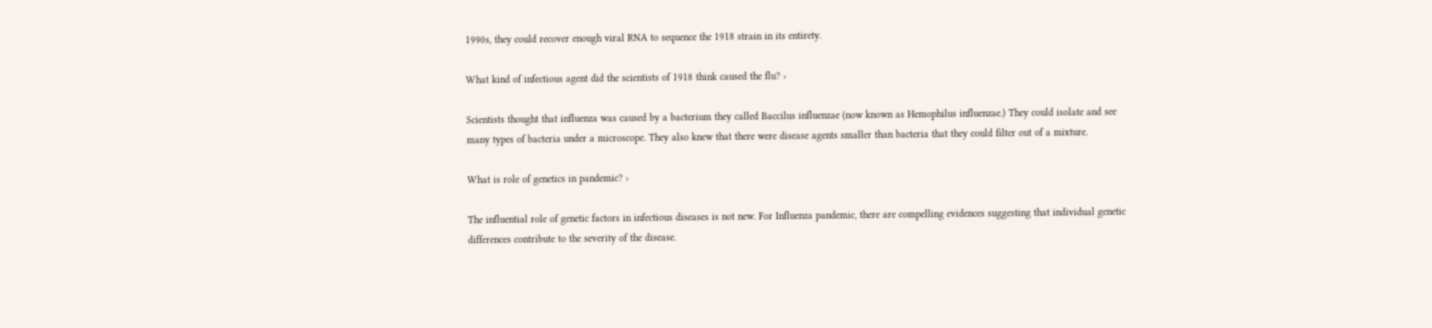1990s, they could recover enough viral RNA to sequence the 1918 strain in its entirety.

What kind of infectious agent did the scientists of 1918 think caused the flu? ›

Scientists thought that influenza was caused by a bacterium they called Baccilus influenzae (now known as Hemophilus influenzae.) They could isolate and see many types of bacteria under a microscope. They also knew that there were disease agents smaller than bacteria that they could filter out of a mixture.

What is role of genetics in pandemic? ›

The influential role of genetic factors in infectious diseases is not new. For Influenza pandemic, there are compelling evidences suggesting that individual genetic differences contribute to the severity of the disease.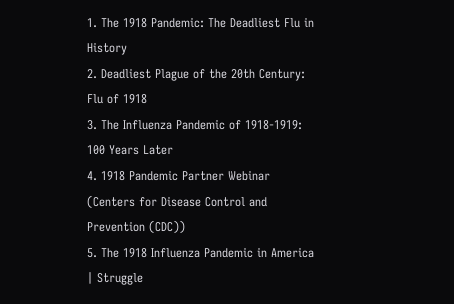1. The 1918 Pandemic: The Deadliest Flu in History
2. Deadliest Plague of the 20th Century: Flu of 1918
3. The Influenza Pandemic of 1918-1919: 100 Years Later
4. 1918 Pandemic Partner Webinar
(Centers for Disease Control and Prevention (CDC))
5. The 1918 Influenza Pandemic in America | Struggle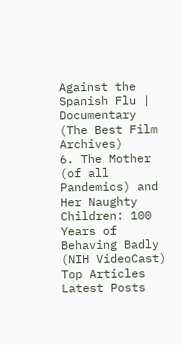Against the Spanish Flu | Documentary
(The Best Film Archives)
6. The Mother (of all Pandemics) and Her Naughty Children: 100 Years of Behaving Badly
(NIH VideoCast)
Top Articles
Latest Posts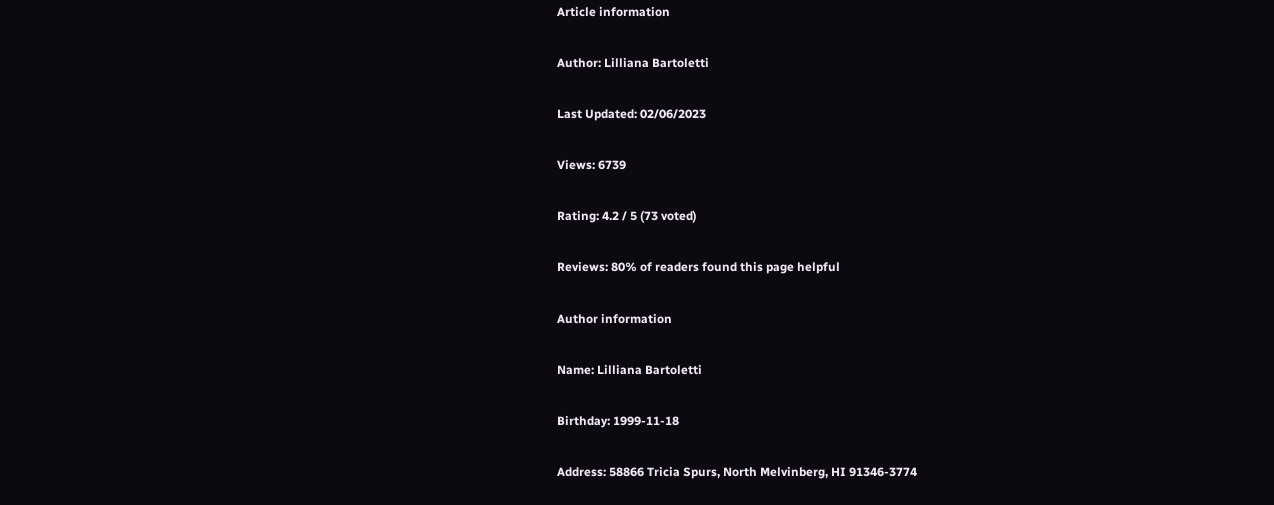Article information

Author: Lilliana Bartoletti

Last Updated: 02/06/2023

Views: 6739

Rating: 4.2 / 5 (73 voted)

Reviews: 80% of readers found this page helpful

Author information

Name: Lilliana Bartoletti

Birthday: 1999-11-18

Address: 58866 Tricia Spurs, North Melvinberg, HI 91346-3774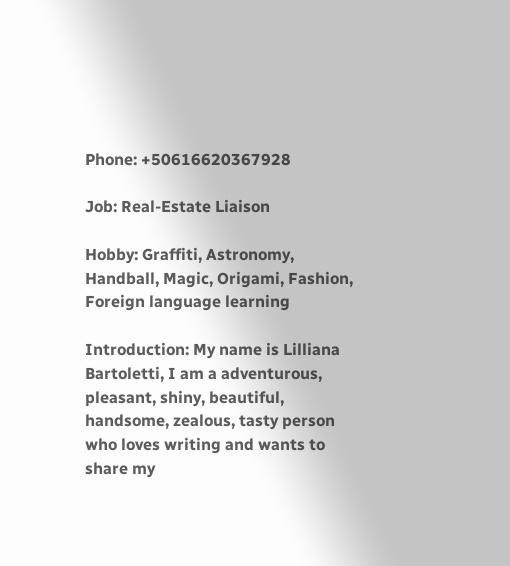Phone: +50616620367928

Job: Real-Estate Liaison

Hobby: Graffiti, Astronomy, Handball, Magic, Origami, Fashion, Foreign language learning

Introduction: My name is Lilliana Bartoletti, I am a adventurous, pleasant, shiny, beautiful, handsome, zealous, tasty person who loves writing and wants to share my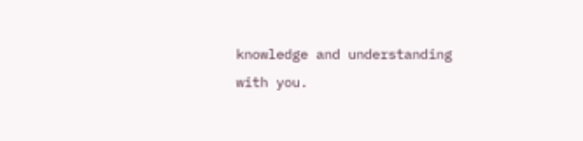knowledge and understanding with you.